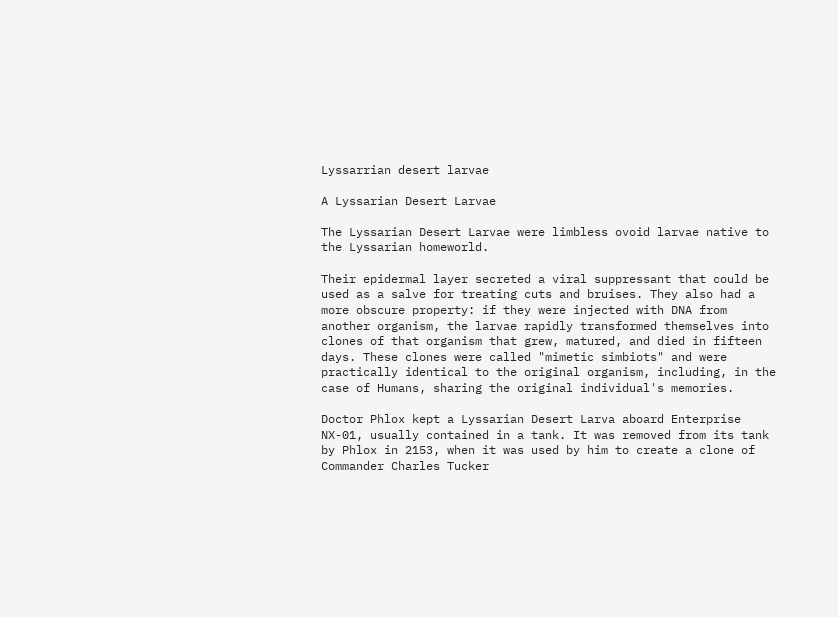Lyssarrian desert larvae

A Lyssarian Desert Larvae

The Lyssarian Desert Larvae were limbless ovoid larvae native to the Lyssarian homeworld.

Their epidermal layer secreted a viral suppressant that could be used as a salve for treating cuts and bruises. They also had a more obscure property: if they were injected with DNA from another organism, the larvae rapidly transformed themselves into clones of that organism that grew, matured, and died in fifteen days. These clones were called "mimetic simbiots" and were practically identical to the original organism, including, in the case of Humans, sharing the original individual's memories.

Doctor Phlox kept a Lyssarian Desert Larva aboard Enterprise NX-01, usually contained in a tank. It was removed from its tank by Phlox in 2153, when it was used by him to create a clone of Commander Charles Tucker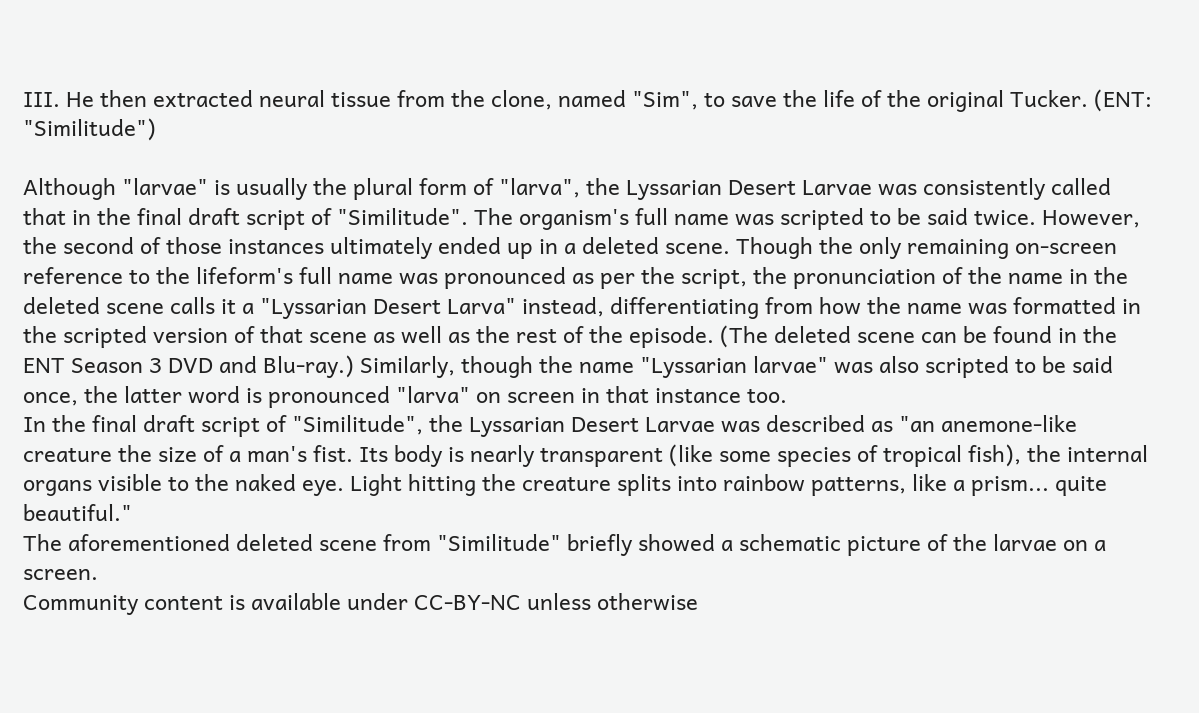III. He then extracted neural tissue from the clone, named "Sim", to save the life of the original Tucker. (ENT: "Similitude")

Although "larvae" is usually the plural form of "larva", the Lyssarian Desert Larvae was consistently called that in the final draft script of "Similitude". The organism's full name was scripted to be said twice. However, the second of those instances ultimately ended up in a deleted scene. Though the only remaining on-screen reference to the lifeform's full name was pronounced as per the script, the pronunciation of the name in the deleted scene calls it a "Lyssarian Desert Larva" instead, differentiating from how the name was formatted in the scripted version of that scene as well as the rest of the episode. (The deleted scene can be found in the ENT Season 3 DVD and Blu-ray.) Similarly, though the name "Lyssarian larvae" was also scripted to be said once, the latter word is pronounced "larva" on screen in that instance too.
In the final draft script of "Similitude", the Lyssarian Desert Larvae was described as "an anemone-like creature the size of a man's fist. Its body is nearly transparent (like some species of tropical fish), the internal organs visible to the naked eye. Light hitting the creature splits into rainbow patterns, like a prism... quite beautiful."
The aforementioned deleted scene from "Similitude" briefly showed a schematic picture of the larvae on a screen.
Community content is available under CC-BY-NC unless otherwise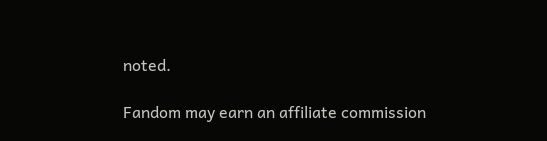noted.

Fandom may earn an affiliate commission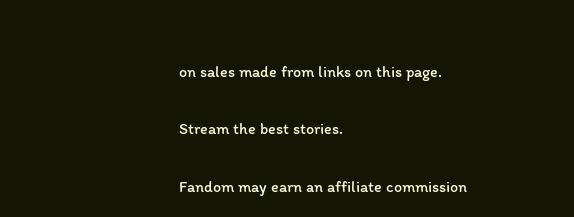on sales made from links on this page.

Stream the best stories.

Fandom may earn an affiliate commission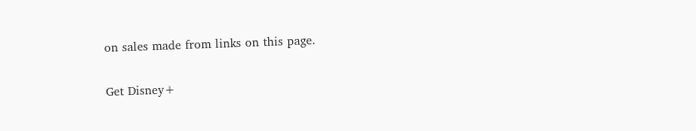on sales made from links on this page.

Get Disney+